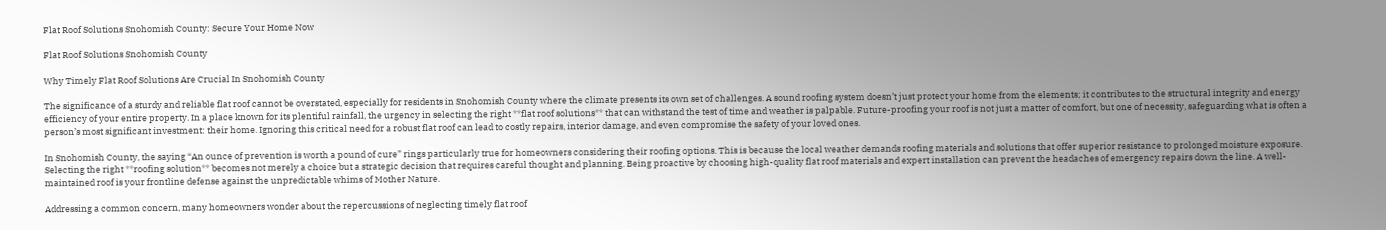Flat Roof Solutions Snohomish County: Secure Your Home Now

Flat Roof Solutions Snohomish County

Why Timely Flat Roof Solutions Are Crucial In Snohomish County

The significance of a sturdy and reliable flat roof cannot be overstated, especially for residents in Snohomish County where the climate presents its own set of challenges. A sound roofing system doesn’t just protect your home from the elements; it contributes to the structural integrity and energy efficiency of your entire property. In a place known for its plentiful rainfall, the urgency in selecting the right **flat roof solutions** that can withstand the test of time and weather is palpable. Future-proofing your roof is not just a matter of comfort, but one of necessity, safeguarding what is often a person’s most significant investment: their home. Ignoring this critical need for a robust flat roof can lead to costly repairs, interior damage, and even compromise the safety of your loved ones.

In Snohomish County, the saying “An ounce of prevention is worth a pound of cure” rings particularly true for homeowners considering their roofing options. This is because the local weather demands roofing materials and solutions that offer superior resistance to prolonged moisture exposure. Selecting the right **roofing solution** becomes not merely a choice but a strategic decision that requires careful thought and planning. Being proactive by choosing high-quality flat roof materials and expert installation can prevent the headaches of emergency repairs down the line. A well-maintained roof is your frontline defense against the unpredictable whims of Mother Nature.

Addressing a common concern, many homeowners wonder about the repercussions of neglecting timely flat roof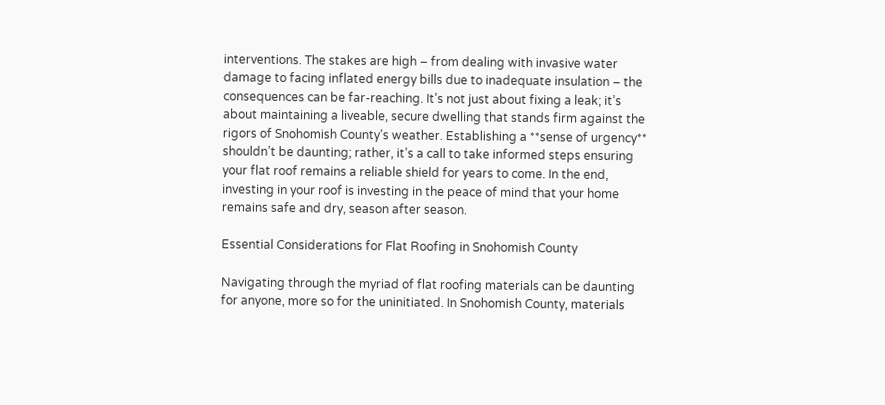interventions. The stakes are high – from dealing with invasive water damage to facing inflated energy bills due to inadequate insulation – the consequences can be far-reaching. It’s not just about fixing a leak; it’s about maintaining a liveable, secure dwelling that stands firm against the rigors of Snohomish County’s weather. Establishing a **sense of urgency** shouldn’t be daunting; rather, it’s a call to take informed steps ensuring your flat roof remains a reliable shield for years to come. In the end, investing in your roof is investing in the peace of mind that your home remains safe and dry, season after season.

Essential Considerations for Flat Roofing in Snohomish County

Navigating through the myriad of flat roofing materials can be daunting for anyone, more so for the uninitiated. In Snohomish County, materials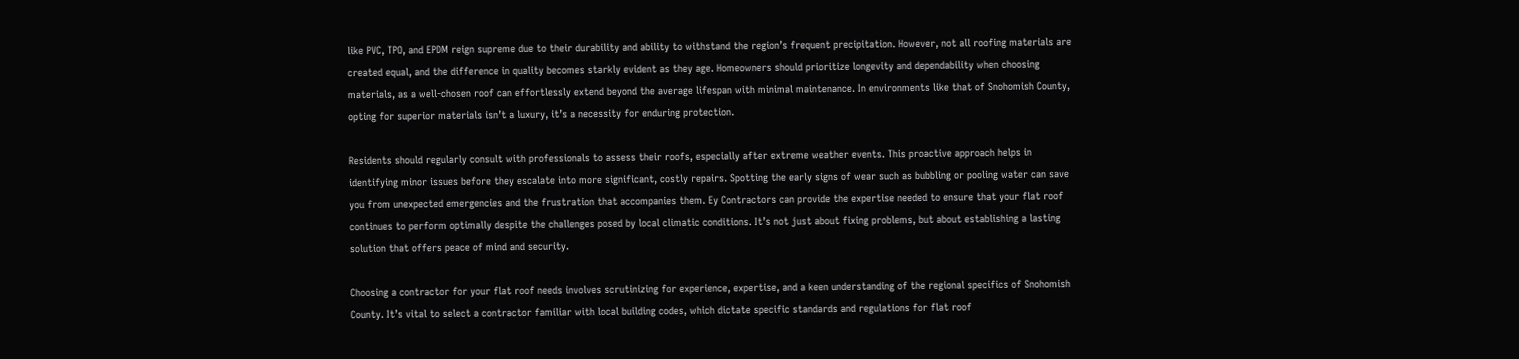like PVC, TPO, and EPDM reign supreme due to their durability and ability to withstand the region’s frequent precipitation. However, not all roofing materials are created equal, and the difference in quality becomes starkly evident as they age. Homeowners should prioritize longevity and dependability when choosing materials, as a well-chosen roof can effortlessly extend beyond the average lifespan with minimal maintenance. In environments like that of Snohomish County, opting for superior materials isn’t a luxury, it’s a necessity for enduring protection.

Residents should regularly consult with professionals to assess their roofs, especially after extreme weather events. This proactive approach helps in identifying minor issues before they escalate into more significant, costly repairs. Spotting the early signs of wear such as bubbling or pooling water can save you from unexpected emergencies and the frustration that accompanies them. Ey Contractors can provide the expertise needed to ensure that your flat roof continues to perform optimally despite the challenges posed by local climatic conditions. It’s not just about fixing problems, but about establishing a lasting solution that offers peace of mind and security.

Choosing a contractor for your flat roof needs involves scrutinizing for experience, expertise, and a keen understanding of the regional specifics of Snohomish County. It’s vital to select a contractor familiar with local building codes, which dictate specific standards and regulations for flat roof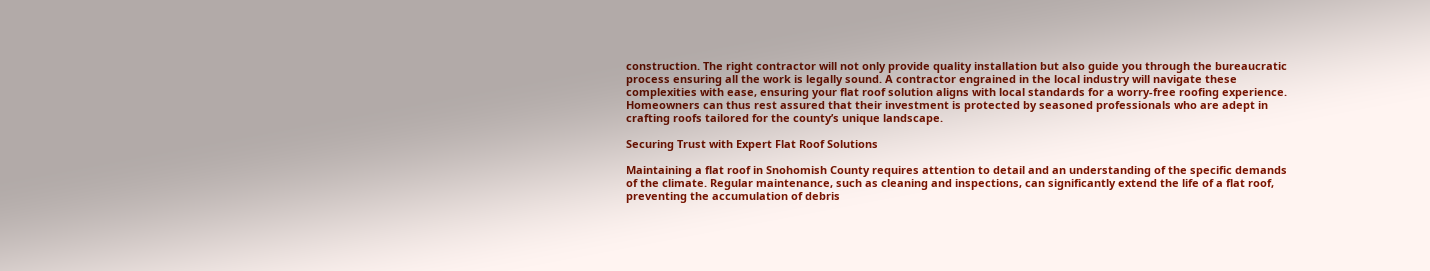construction. The right contractor will not only provide quality installation but also guide you through the bureaucratic process ensuring all the work is legally sound. A contractor engrained in the local industry will navigate these complexities with ease, ensuring your flat roof solution aligns with local standards for a worry-free roofing experience. Homeowners can thus rest assured that their investment is protected by seasoned professionals who are adept in crafting roofs tailored for the county’s unique landscape.

Securing Trust with Expert Flat Roof Solutions

Maintaining a flat roof in Snohomish County requires attention to detail and an understanding of the specific demands of the climate. Regular maintenance, such as cleaning and inspections, can significantly extend the life of a flat roof, preventing the accumulation of debris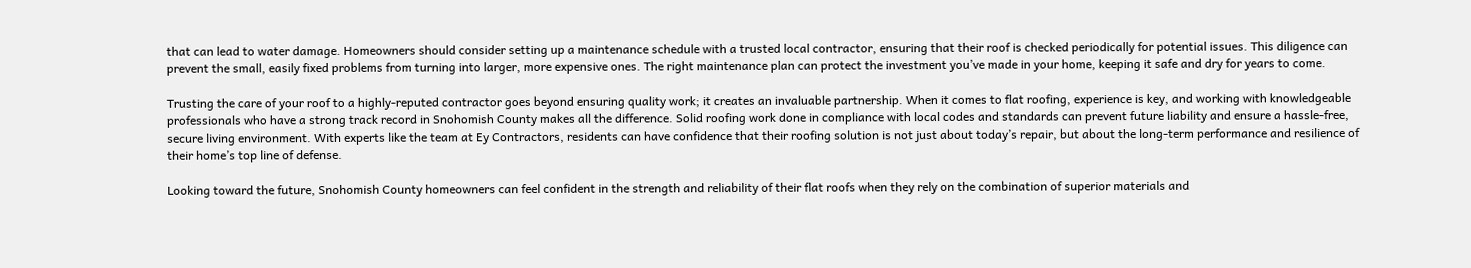that can lead to water damage. Homeowners should consider setting up a maintenance schedule with a trusted local contractor, ensuring that their roof is checked periodically for potential issues. This diligence can prevent the small, easily fixed problems from turning into larger, more expensive ones. The right maintenance plan can protect the investment you’ve made in your home, keeping it safe and dry for years to come.

Trusting the care of your roof to a highly-reputed contractor goes beyond ensuring quality work; it creates an invaluable partnership. When it comes to flat roofing, experience is key, and working with knowledgeable professionals who have a strong track record in Snohomish County makes all the difference. Solid roofing work done in compliance with local codes and standards can prevent future liability and ensure a hassle-free, secure living environment. With experts like the team at Ey Contractors, residents can have confidence that their roofing solution is not just about today’s repair, but about the long-term performance and resilience of their home’s top line of defense.

Looking toward the future, Snohomish County homeowners can feel confident in the strength and reliability of their flat roofs when they rely on the combination of superior materials and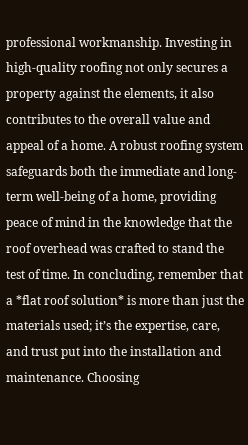professional workmanship. Investing in high-quality roofing not only secures a property against the elements, it also contributes to the overall value and appeal of a home. A robust roofing system safeguards both the immediate and long-term well-being of a home, providing peace of mind in the knowledge that the roof overhead was crafted to stand the test of time. In concluding, remember that a *flat roof solution* is more than just the materials used; it’s the expertise, care, and trust put into the installation and maintenance. Choosing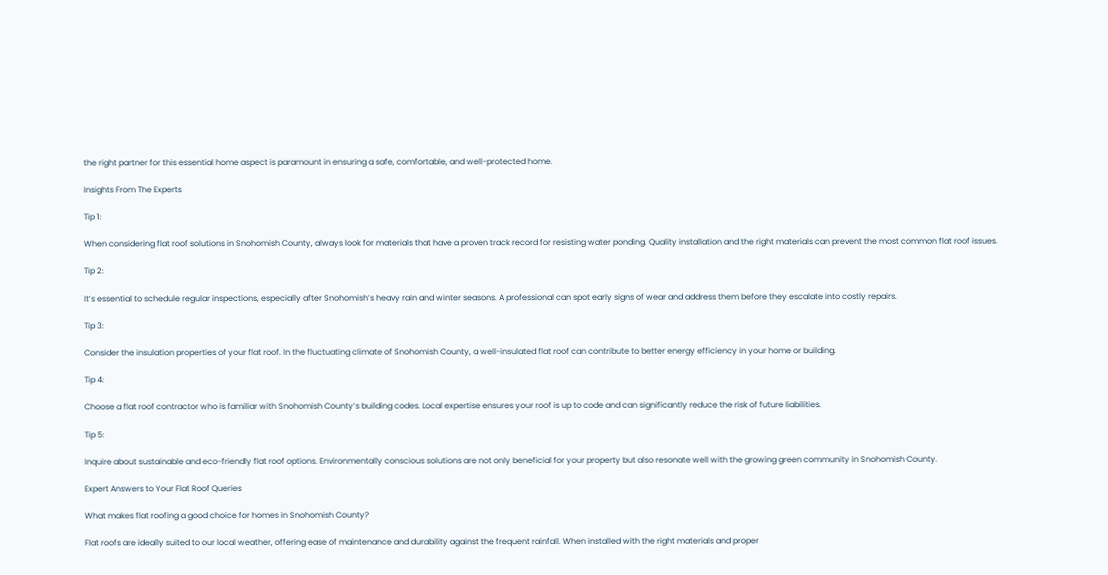the right partner for this essential home aspect is paramount in ensuring a safe, comfortable, and well-protected home.

Insights From The Experts

Tip 1:

When considering flat roof solutions in Snohomish County, always look for materials that have a proven track record for resisting water ponding. Quality installation and the right materials can prevent the most common flat roof issues.

Tip 2:

It’s essential to schedule regular inspections, especially after Snohomish’s heavy rain and winter seasons. A professional can spot early signs of wear and address them before they escalate into costly repairs.

Tip 3:

Consider the insulation properties of your flat roof. In the fluctuating climate of Snohomish County, a well-insulated flat roof can contribute to better energy efficiency in your home or building.

Tip 4:

Choose a flat roof contractor who is familiar with Snohomish County’s building codes. Local expertise ensures your roof is up to code and can significantly reduce the risk of future liabilities.

Tip 5:

Inquire about sustainable and eco-friendly flat roof options. Environmentally conscious solutions are not only beneficial for your property but also resonate well with the growing green community in Snohomish County.

Expert Answers to Your Flat Roof Queries

What makes flat roofing a good choice for homes in Snohomish County?

Flat roofs are ideally suited to our local weather, offering ease of maintenance and durability against the frequent rainfall. When installed with the right materials and proper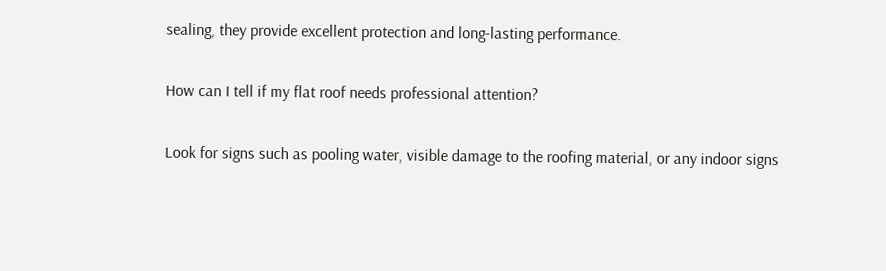sealing, they provide excellent protection and long-lasting performance.

How can I tell if my flat roof needs professional attention?

Look for signs such as pooling water, visible damage to the roofing material, or any indoor signs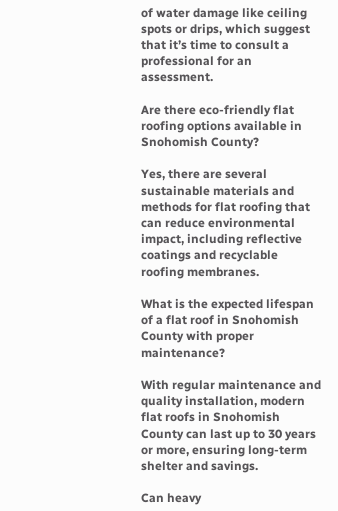of water damage like ceiling spots or drips, which suggest that it’s time to consult a professional for an assessment.

Are there eco-friendly flat roofing options available in Snohomish County?

Yes, there are several sustainable materials and methods for flat roofing that can reduce environmental impact, including reflective coatings and recyclable roofing membranes.

What is the expected lifespan of a flat roof in Snohomish County with proper maintenance?

With regular maintenance and quality installation, modern flat roofs in Snohomish County can last up to 30 years or more, ensuring long-term shelter and savings.

Can heavy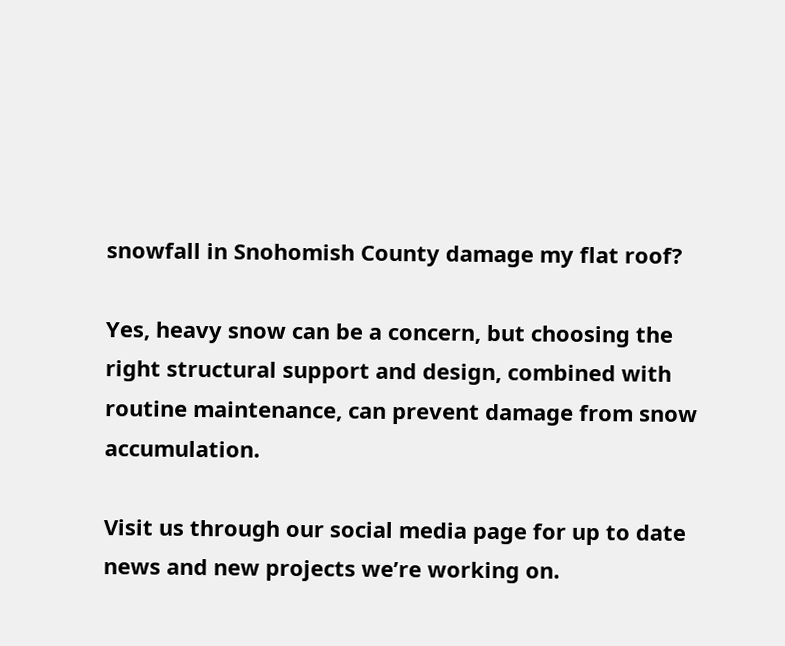snowfall in Snohomish County damage my flat roof?

Yes, heavy snow can be a concern, but choosing the right structural support and design, combined with routine maintenance, can prevent damage from snow accumulation.

Visit us through our social media page for up to date news and new projects we’re working on.